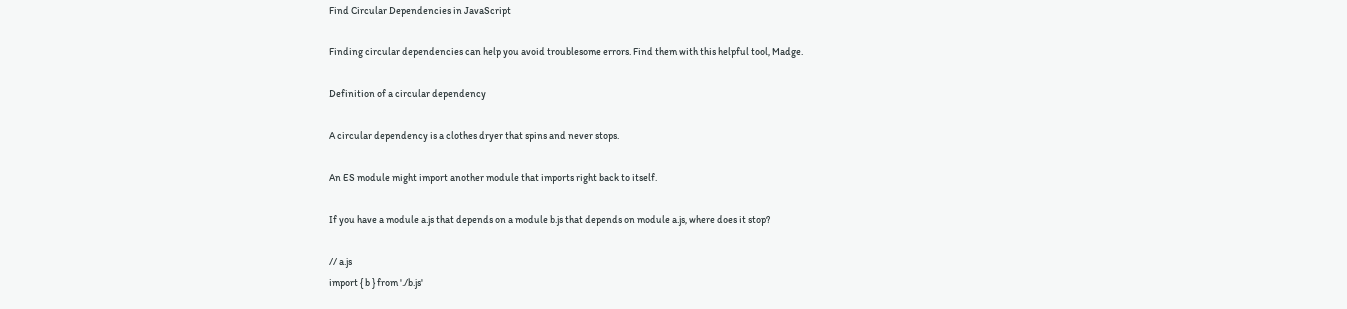Find Circular Dependencies in JavaScript

Finding circular dependencies can help you avoid troublesome errors. Find them with this helpful tool, Madge.

Definition of a circular dependency

A circular dependency is a clothes dryer that spins and never stops.

An ES module might import another module that imports right back to itself.

If you have a module a.js that depends on a module b.js that depends on module a.js, where does it stop?

// a.js
import { b } from './b.js'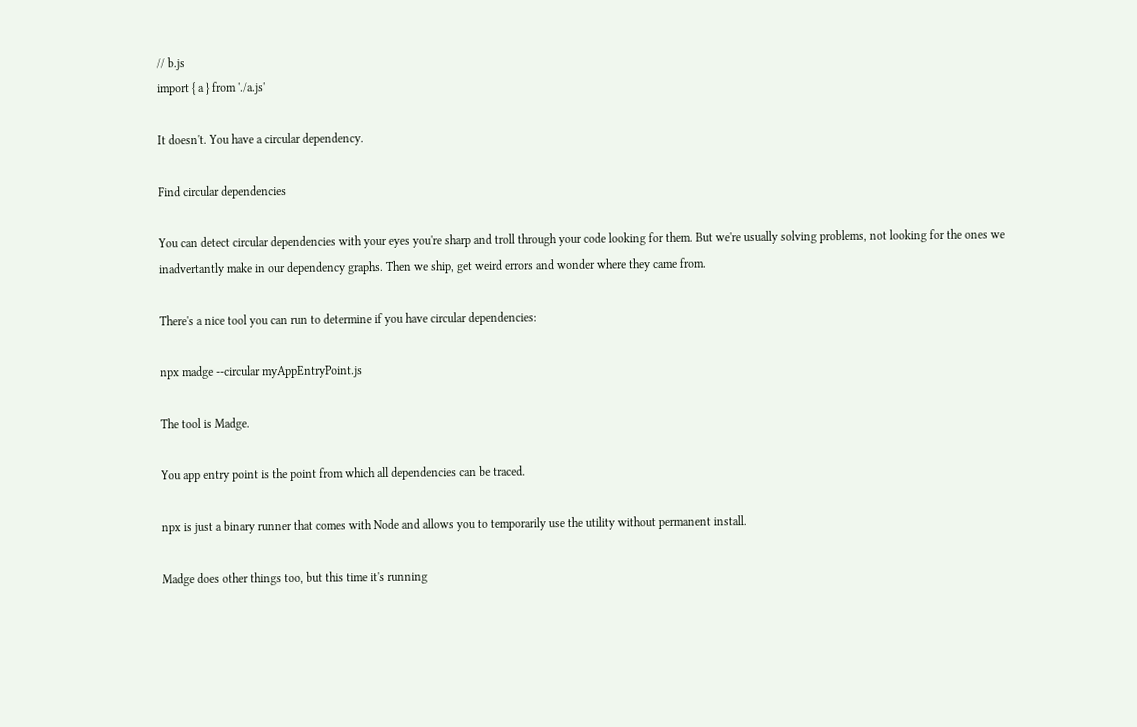// b.js
import { a } from './a.js'

It doesn't. You have a circular dependency.

Find circular dependencies

You can detect circular dependencies with your eyes you're sharp and troll through your code looking for them. But we're usually solving problems, not looking for the ones we inadvertantly make in our dependency graphs. Then we ship, get weird errors and wonder where they came from.

There's a nice tool you can run to determine if you have circular dependencies:

npx madge --circular myAppEntryPoint.js

The tool is Madge.

You app entry point is the point from which all dependencies can be traced.

npx is just a binary runner that comes with Node and allows you to temporarily use the utility without permanent install.

Madge does other things too, but this time it's running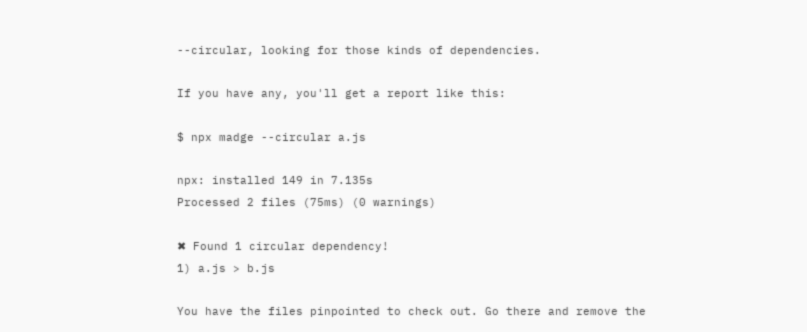--circular, looking for those kinds of dependencies.

If you have any, you'll get a report like this:

$ npx madge --circular a.js

npx: installed 149 in 7.135s
Processed 2 files (75ms) (0 warnings)

✖ Found 1 circular dependency!
1) a.js > b.js

You have the files pinpointed to check out. Go there and remove the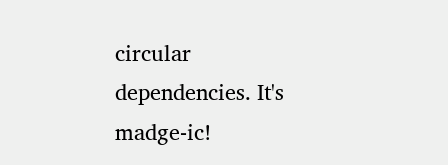circular dependencies. It's madge-ic!